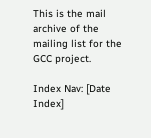This is the mail archive of the mailing list for the GCC project.

Index Nav: [Date Index]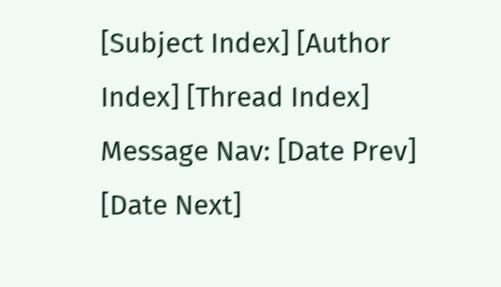[Subject Index] [Author Index] [Thread Index]
Message Nav: [Date Prev] [Date Next]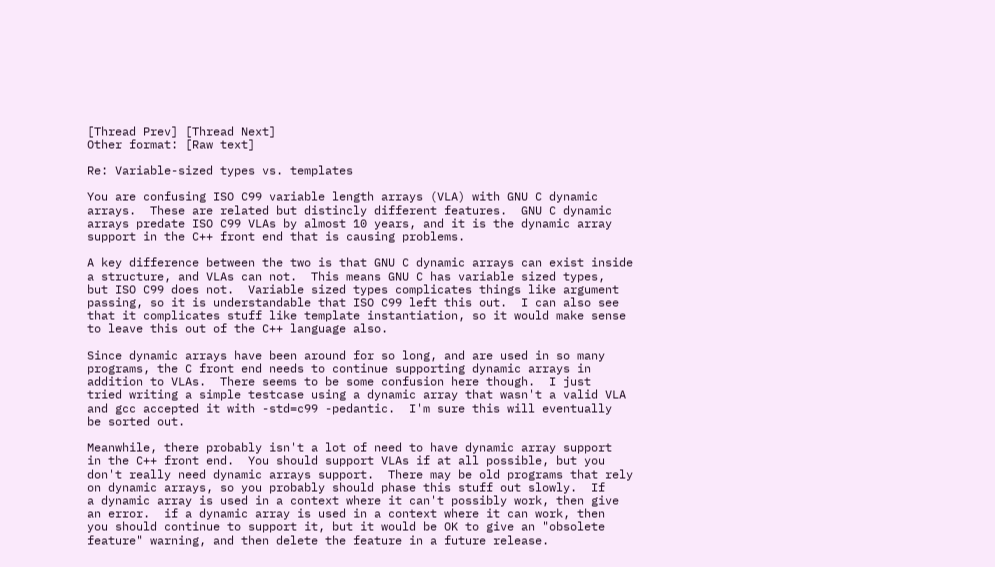[Thread Prev] [Thread Next]
Other format: [Raw text]

Re: Variable-sized types vs. templates

You are confusing ISO C99 variable length arrays (VLA) with GNU C dynamic
arrays.  These are related but distincly different features.  GNU C dynamic
arrays predate ISO C99 VLAs by almost 10 years, and it is the dynamic array
support in the C++ front end that is causing problems.

A key difference between the two is that GNU C dynamic arrays can exist inside
a structure, and VLAs can not.  This means GNU C has variable sized types,
but ISO C99 does not.  Variable sized types complicates things like argument
passing, so it is understandable that ISO C99 left this out.  I can also see
that it complicates stuff like template instantiation, so it would make sense
to leave this out of the C++ language also.

Since dynamic arrays have been around for so long, and are used in so many
programs, the C front end needs to continue supporting dynamic arrays in
addition to VLAs.  There seems to be some confusion here though.  I just
tried writing a simple testcase using a dynamic array that wasn't a valid VLA
and gcc accepted it with -std=c99 -pedantic.  I'm sure this will eventually
be sorted out.

Meanwhile, there probably isn't a lot of need to have dynamic array support
in the C++ front end.  You should support VLAs if at all possible, but you
don't really need dynamic arrays support.  There may be old programs that rely
on dynamic arrays, so you probably should phase this stuff out slowly.  If
a dynamic array is used in a context where it can't possibly work, then give
an error.  if a dynamic array is used in a context where it can work, then
you should continue to support it, but it would be OK to give an "obsolete
feature" warning, and then delete the feature in a future release.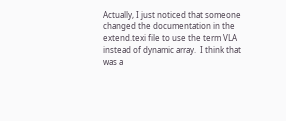Actually, I just noticed that someone changed the documentation in the
extend.texi file to use the term VLA instead of dynamic array.  I think that
was a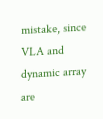mistake, since VLA and dynamic array are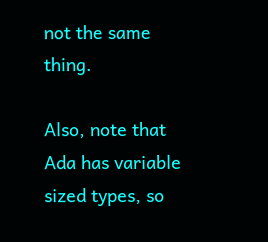not the same thing.

Also, note that Ada has variable sized types, so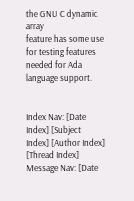the GNU C dynamic array
feature has some use for testing features needed for Ada language support.


Index Nav: [Date Index] [Subject Index] [Author Index] [Thread Index]
Message Nav: [Date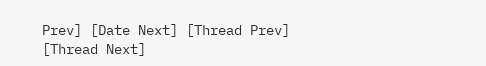Prev] [Date Next] [Thread Prev] [Thread Next]